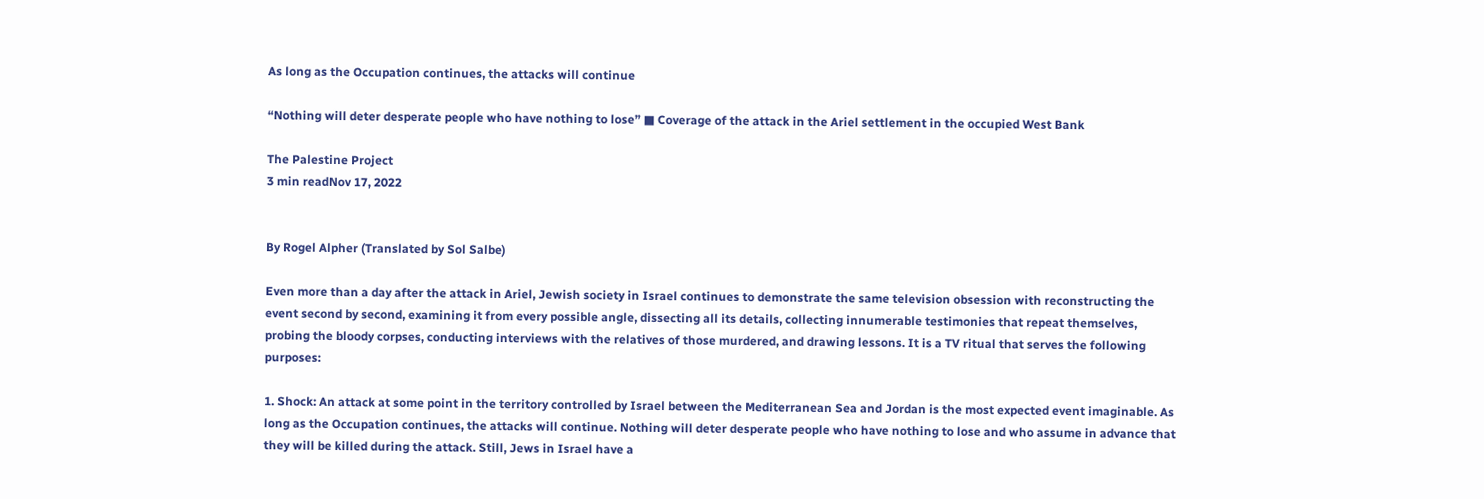As long as the Occupation continues, the attacks will continue

“Nothing will deter desperate people who have nothing to lose” ■ Coverage of the attack in the Ariel settlement in the occupied West Bank

The Palestine Project
3 min readNov 17, 2022


By Rogel Alpher (Translated by Sol Salbe)

Even more than a day after the attack in Ariel, Jewish society in Israel continues to demonstrate the same television obsession with reconstructing the event second by second, examining it from every possible angle, dissecting all its details, collecting innumerable testimonies that repeat themselves, probing the bloody corpses, conducting interviews with the relatives of those murdered, and drawing lessons. It is a TV ritual that serves the following purposes:

1. Shock: An attack at some point in the territory controlled by Israel between the Mediterranean Sea and Jordan is the most expected event imaginable. As long as the Occupation continues, the attacks will continue. Nothing will deter desperate people who have nothing to lose and who assume in advance that they will be killed during the attack. Still, Jews in Israel have a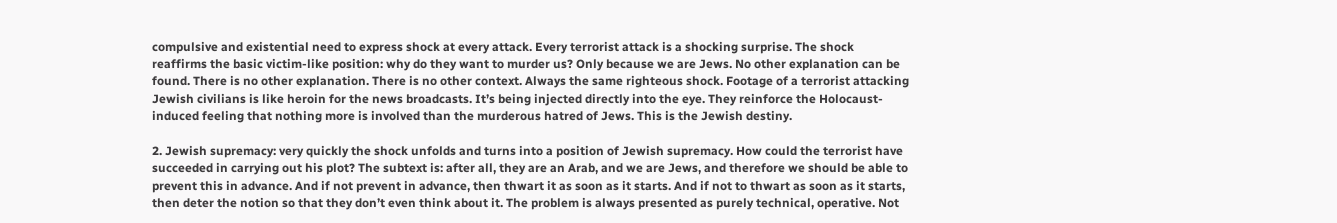compulsive and existential need to express shock at every attack. Every terrorist attack is a shocking surprise. The shock reaffirms the basic victim-like position: why do they want to murder us? Only because we are Jews. No other explanation can be found. There is no other explanation. There is no other context. Always the same righteous shock. Footage of a terrorist attacking Jewish civilians is like heroin for the news broadcasts. It’s being injected directly into the eye. They reinforce the Holocaust-induced feeling that nothing more is involved than the murderous hatred of Jews. This is the Jewish destiny.

2. Jewish supremacy: very quickly the shock unfolds and turns into a position of Jewish supremacy. How could the terrorist have succeeded in carrying out his plot? The subtext is: after all, they are an Arab, and we are Jews, and therefore we should be able to prevent this in advance. And if not prevent in advance, then thwart it as soon as it starts. And if not to thwart as soon as it starts, then deter the notion so that they don’t even think about it. The problem is always presented as purely technical, operative. Not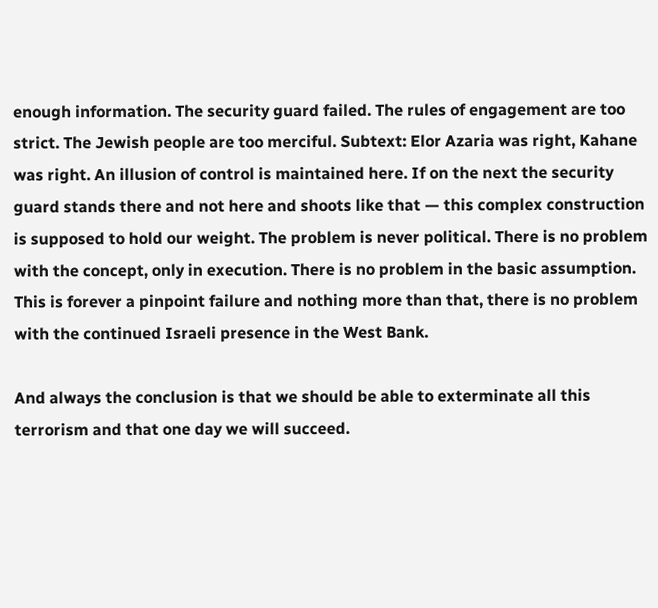enough information. The security guard failed. The rules of engagement are too strict. The Jewish people are too merciful. Subtext: Elor Azaria was right, Kahane was right. An illusion of control is maintained here. If on the next the security guard stands there and not here and shoots like that — this complex construction is supposed to hold our weight. The problem is never political. There is no problem with the concept, only in execution. There is no problem in the basic assumption. This is forever a pinpoint failure and nothing more than that, there is no problem with the continued Israeli presence in the West Bank.

And always the conclusion is that we should be able to exterminate all this terrorism and that one day we will succeed.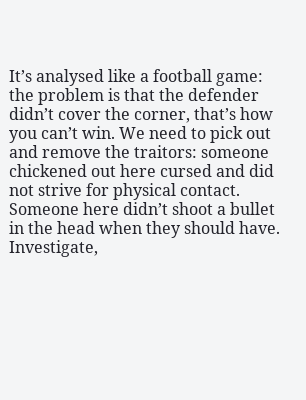It’s analysed like a football game: the problem is that the defender didn’t cover the corner, that’s how you can’t win. We need to pick out and remove the traitors: someone chickened out here cursed and did not strive for physical contact. Someone here didn’t shoot a bullet in the head when they should have. Investigate,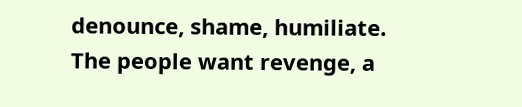denounce, shame, humiliate. The people want revenge, a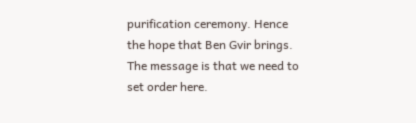purification ceremony. Hence the hope that Ben Gvir brings. The message is that we need to set order here.